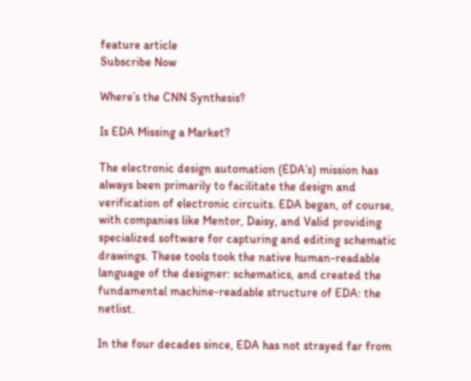feature article
Subscribe Now

Where’s the CNN Synthesis?

Is EDA Missing a Market?

The electronic design automation (EDA’s) mission has always been primarily to facilitate the design and verification of electronic circuits. EDA began, of course, with companies like Mentor, Daisy, and Valid providing specialized software for capturing and editing schematic drawings. These tools took the native human-readable language of the designer: schematics, and created the fundamental machine-readable structure of EDA: the netlist.

In the four decades since, EDA has not strayed far from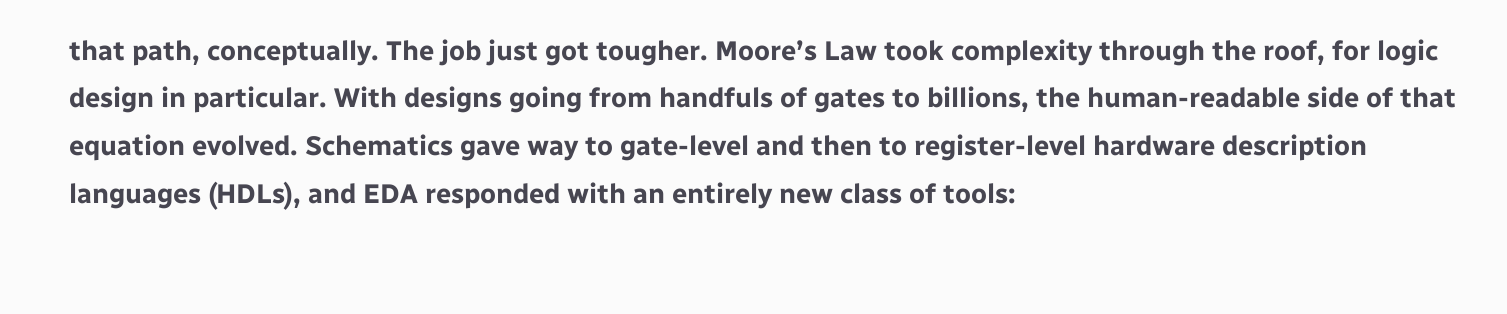that path, conceptually. The job just got tougher. Moore’s Law took complexity through the roof, for logic design in particular. With designs going from handfuls of gates to billions, the human-readable side of that equation evolved. Schematics gave way to gate-level and then to register-level hardware description languages (HDLs), and EDA responded with an entirely new class of tools: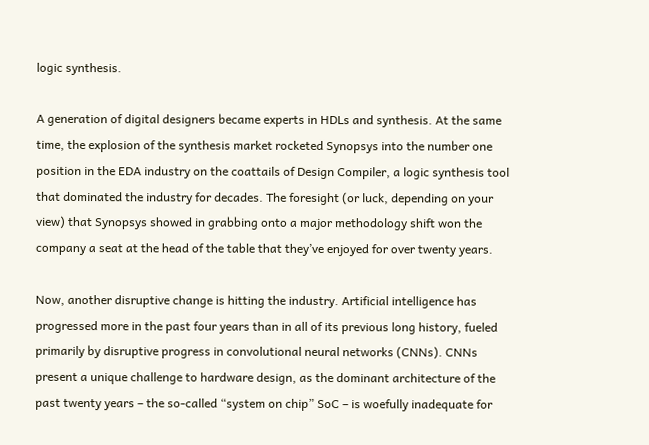logic synthesis.

A generation of digital designers became experts in HDLs and synthesis. At the same time, the explosion of the synthesis market rocketed Synopsys into the number one position in the EDA industry on the coattails of Design Compiler, a logic synthesis tool that dominated the industry for decades. The foresight (or luck, depending on your view) that Synopsys showed in grabbing onto a major methodology shift won the company a seat at the head of the table that they’ve enjoyed for over twenty years.

Now, another disruptive change is hitting the industry. Artificial intelligence has progressed more in the past four years than in all of its previous long history, fueled primarily by disruptive progress in convolutional neural networks (CNNs). CNNs present a unique challenge to hardware design, as the dominant architecture of the past twenty years – the so-called “system on chip” SoC – is woefully inadequate for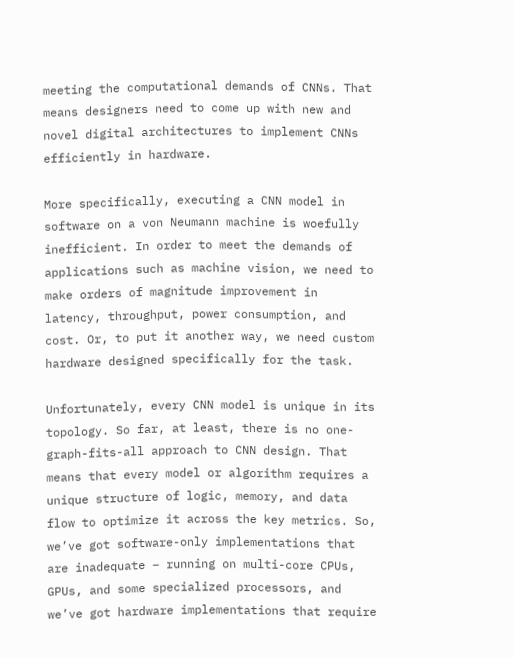meeting the computational demands of CNNs. That means designers need to come up with new and novel digital architectures to implement CNNs efficiently in hardware.

More specifically, executing a CNN model in software on a von Neumann machine is woefully inefficient. In order to meet the demands of applications such as machine vision, we need to make orders of magnitude improvement in latency, throughput, power consumption, and cost. Or, to put it another way, we need custom hardware designed specifically for the task.

Unfortunately, every CNN model is unique in its topology. So far, at least, there is no one-graph-fits-all approach to CNN design. That means that every model or algorithm requires a unique structure of logic, memory, and data flow to optimize it across the key metrics. So, we’ve got software-only implementations that are inadequate – running on multi-core CPUs, GPUs, and some specialized processors, and we’ve got hardware implementations that require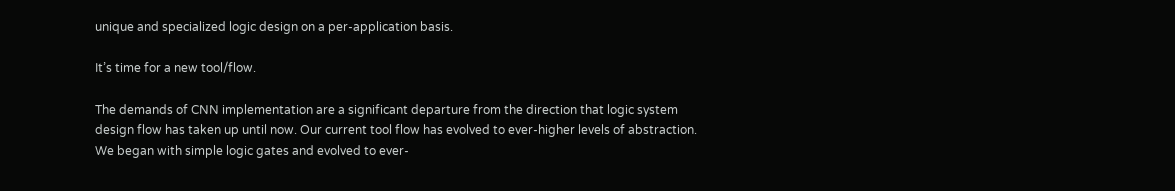unique and specialized logic design on a per-application basis.

It’s time for a new tool/flow.

The demands of CNN implementation are a significant departure from the direction that logic system design flow has taken up until now. Our current tool flow has evolved to ever-higher levels of abstraction. We began with simple logic gates and evolved to ever-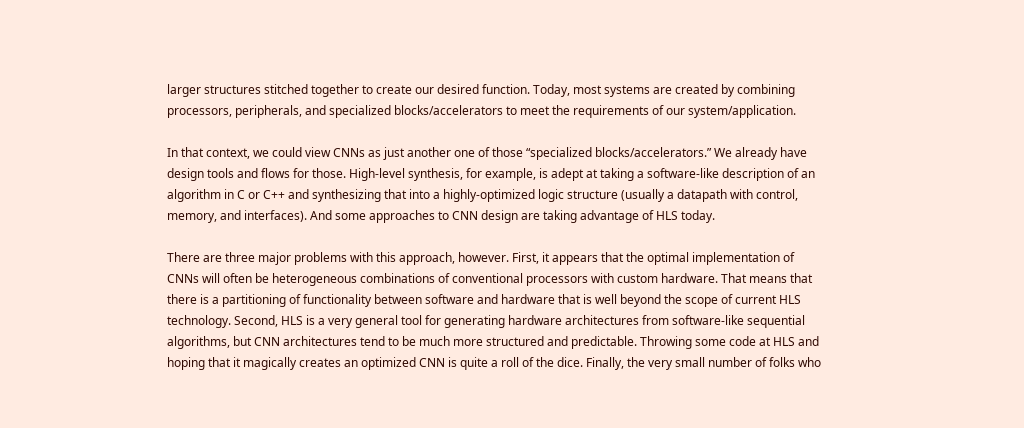larger structures stitched together to create our desired function. Today, most systems are created by combining processors, peripherals, and specialized blocks/accelerators to meet the requirements of our system/application.

In that context, we could view CNNs as just another one of those “specialized blocks/accelerators.” We already have design tools and flows for those. High-level synthesis, for example, is adept at taking a software-like description of an algorithm in C or C++ and synthesizing that into a highly-optimized logic structure (usually a datapath with control, memory, and interfaces). And some approaches to CNN design are taking advantage of HLS today.

There are three major problems with this approach, however. First, it appears that the optimal implementation of CNNs will often be heterogeneous combinations of conventional processors with custom hardware. That means that there is a partitioning of functionality between software and hardware that is well beyond the scope of current HLS technology. Second, HLS is a very general tool for generating hardware architectures from software-like sequential algorithms, but CNN architectures tend to be much more structured and predictable. Throwing some code at HLS and hoping that it magically creates an optimized CNN is quite a roll of the dice. Finally, the very small number of folks who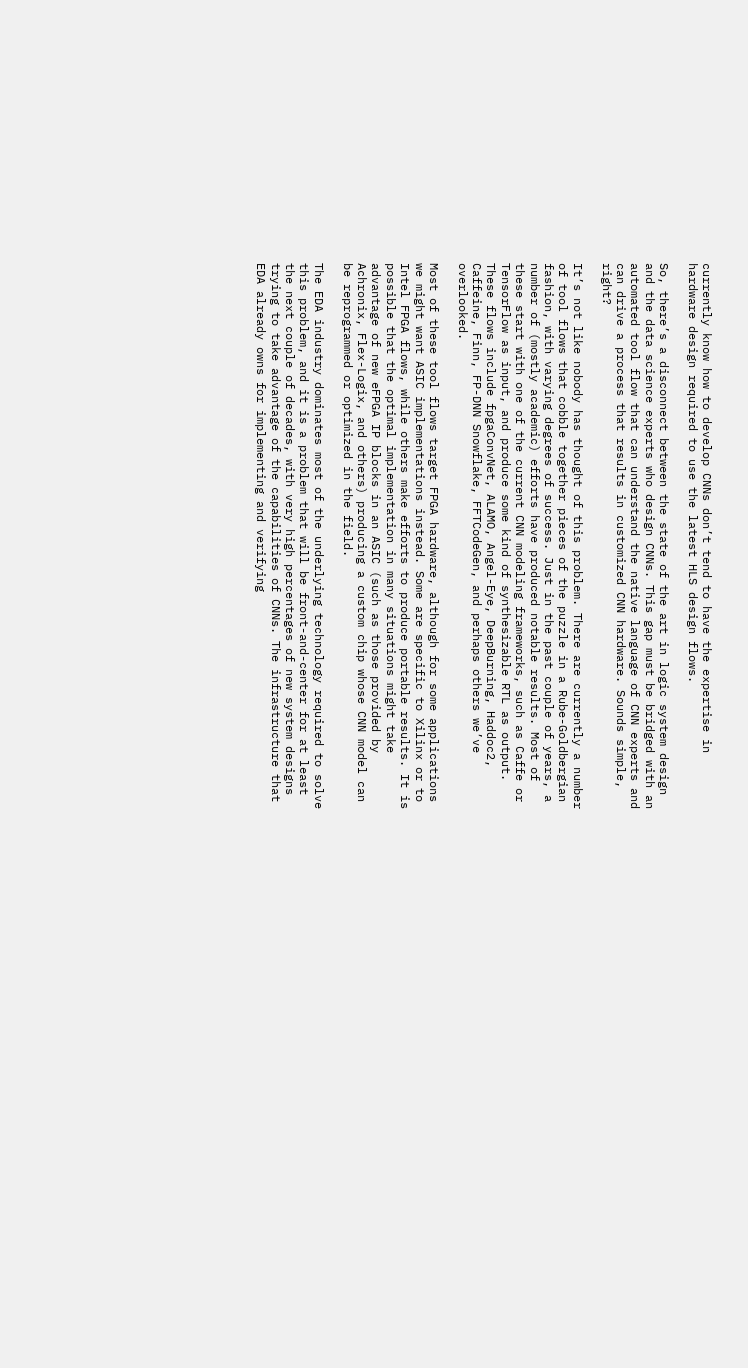currently know how to develop CNNs don’t tend to have the expertise in hardware design required to use the latest HLS design flows.

So, there’s a disconnect between the state of the art in logic system design and the data science experts who design CNNs. This gap must be bridged with an automated tool flow that can understand the native language of CNN experts and can drive a process that results in customized CNN hardware. Sounds simple, right?

It’s not like nobody has thought of this problem. There are currently a number of tool flows that cobble together pieces of the puzzle in a Rube-Goldbergian fashion, with varying degrees of success. Just in the past couple of years, a number of (mostly academic) efforts have produced notable results. Most of these start with one of the current CNN modeling frameworks, such as Caffe or TensorFlow as input, and produce some kind of synthesizable RTL as output. These flows include fpgaConvNet, ALAMO, Angel-Eye, DeepBurning, Haddoc2, Caffeine, Finn, FP-DNN Snowflake, FFTCodeGen, and perhaps others we’ve overlooked.

Most of these tool flows target FPGA hardware, although for some applications we might want ASIC implementations instead. Some are specific to Xilinx or to Intel FPGA flows, while others make efforts to produce portable results. It is possible that the optimal implementation in many situations might take advantage of new eFPGA IP blocks in an ASIC (such as those provided by Achronix, Flex-Logix, and others) producing a custom chip whose CNN model can be reprogrammed or optimized in the field.

The EDA industry dominates most of the underlying technology required to solve this problem, and it is a problem that will be front-and-center for at least the next couple of decades, with very high percentages of new system designs trying to take advantage of the capabilities of CNNs. The infrastructure that EDA already owns for implementing and verifying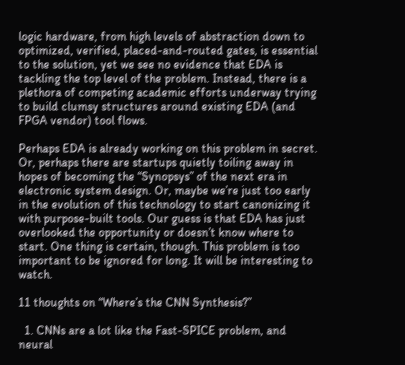logic hardware, from high levels of abstraction down to optimized, verified, placed-and-routed gates, is essential to the solution, yet we see no evidence that EDA is tackling the top level of the problem. Instead, there is a plethora of competing academic efforts underway trying to build clumsy structures around existing EDA (and FPGA vendor) tool flows.

Perhaps EDA is already working on this problem in secret. Or, perhaps there are startups quietly toiling away in hopes of becoming the “Synopsys” of the next era in electronic system design. Or, maybe we’re just too early in the evolution of this technology to start canonizing it with purpose-built tools. Our guess is that EDA has just overlooked the opportunity or doesn’t know where to start. One thing is certain, though. This problem is too important to be ignored for long. It will be interesting to watch.

11 thoughts on “Where’s the CNN Synthesis?”

  1. CNNs are a lot like the Fast-SPICE problem, and neural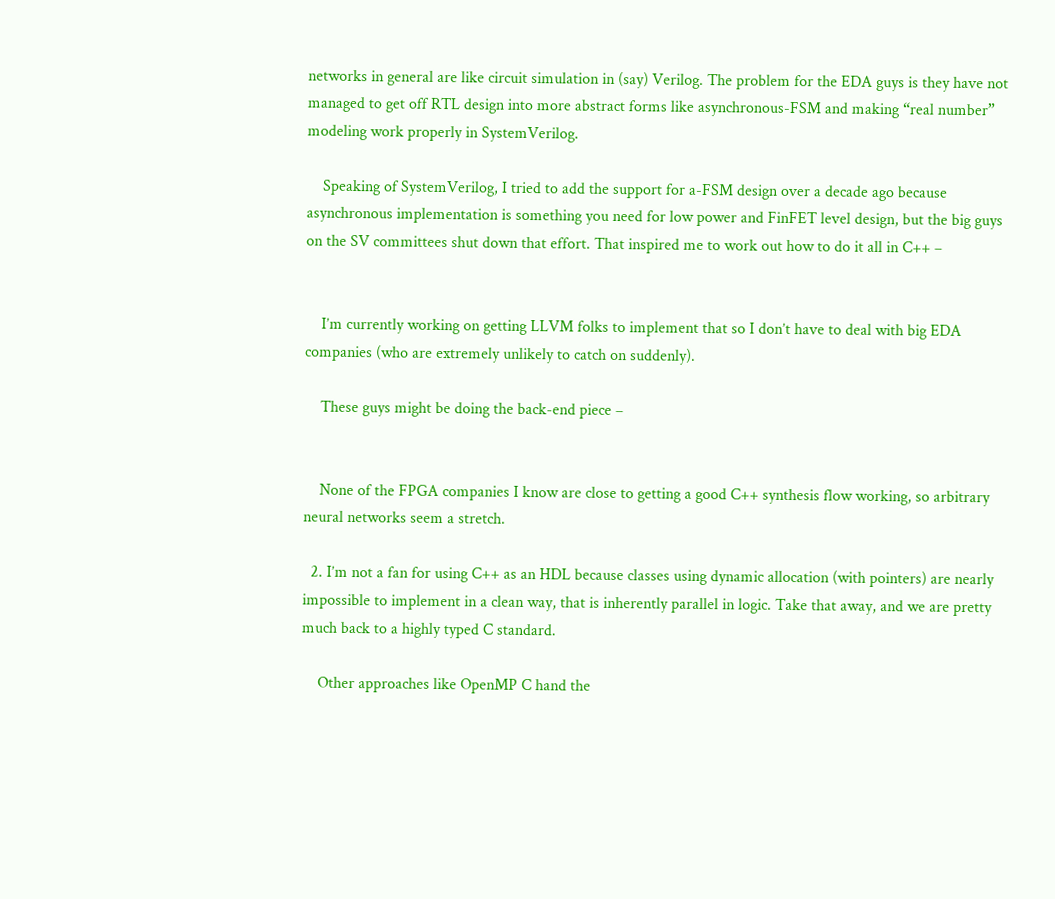networks in general are like circuit simulation in (say) Verilog. The problem for the EDA guys is they have not managed to get off RTL design into more abstract forms like asynchronous-FSM and making “real number” modeling work properly in SystemVerilog.

    Speaking of SystemVerilog, I tried to add the support for a-FSM design over a decade ago because asynchronous implementation is something you need for low power and FinFET level design, but the big guys on the SV committees shut down that effort. That inspired me to work out how to do it all in C++ –


    I’m currently working on getting LLVM folks to implement that so I don’t have to deal with big EDA companies (who are extremely unlikely to catch on suddenly).

    These guys might be doing the back-end piece –


    None of the FPGA companies I know are close to getting a good C++ synthesis flow working, so arbitrary neural networks seem a stretch.

  2. I’m not a fan for using C++ as an HDL because classes using dynamic allocation (with pointers) are nearly impossible to implement in a clean way, that is inherently parallel in logic. Take that away, and we are pretty much back to a highly typed C standard.

    Other approaches like OpenMP C hand the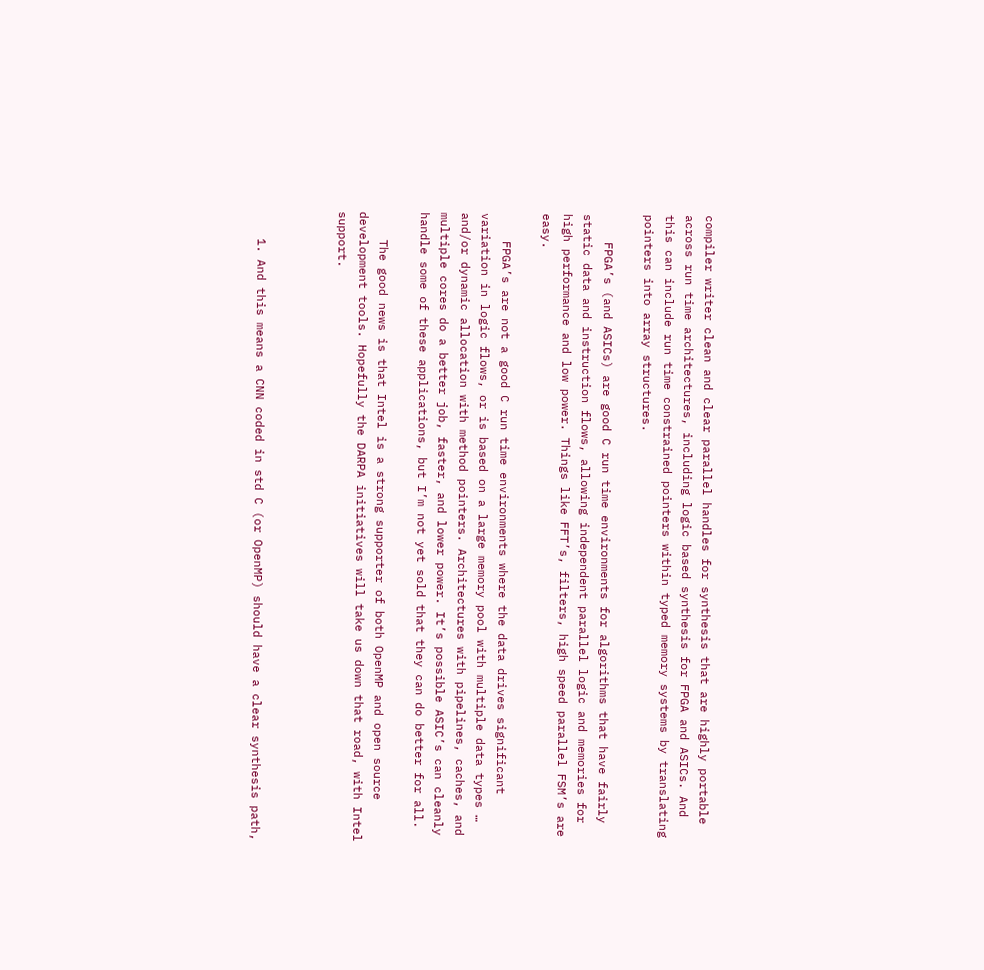compiler writer clean and clear parallel handles for synthesis that are highly portable across run time architectures, including logic based synthesis for FPGA and ASICs. And this can include run time constrained pointers within typed memory systems by translating pointers into array structures.

    FPGA’s (and ASICs) are good C run time environments for algorithms that have fairly static data and instruction flows, allowing independent parallel logic and memories for high performance and low power. Things like FFT’s, filters, high speed parallel FSM’s are easy.

    FPGA’s are not a good C run time environments where the data drives significant variation in logic flows, or is based on a large memory pool with multiple data types … and/or dynamic allocation with method pointers. Architectures with pipelines, caches, and multiple cores do a better job, faster, and lower power. It’s possible ASIC’s can cleanly handle some of these applications, but I’m not yet sold that they can do better for all.

    The good news is that Intel is a strong supporter of both OpenMP and open source development tools. Hopefully the DARPA initiatives will take us down that road, with Intel support.



    1. And this means a CNN coded in std C (or OpenMP) should have a clear synthesis path,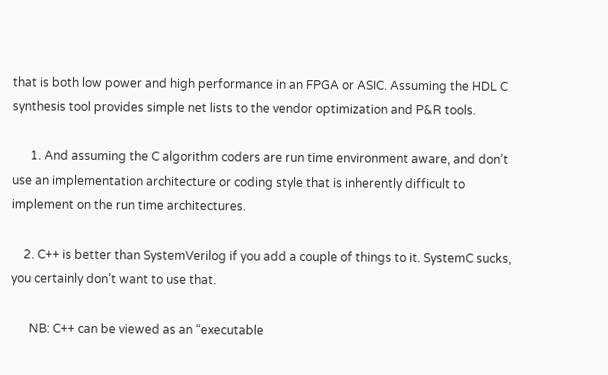that is both low power and high performance in an FPGA or ASIC. Assuming the HDL C synthesis tool provides simple net lists to the vendor optimization and P&R tools.

      1. And assuming the C algorithm coders are run time environment aware, and don’t use an implementation architecture or coding style that is inherently difficult to implement on the run time architectures.

    2. C++ is better than SystemVerilog if you add a couple of things to it. SystemC sucks, you certainly don’t want to use that.

      NB: C++ can be viewed as an “executable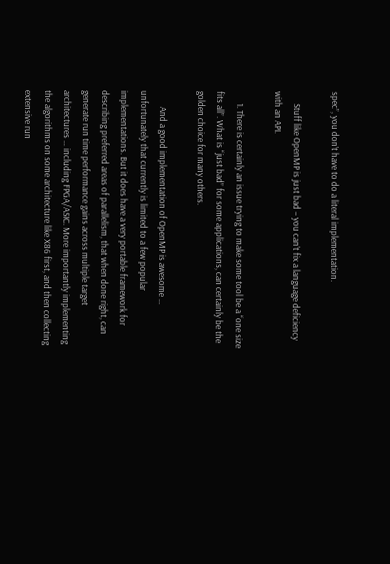spec”, you don’t have to do a literal implementation.

      Stuff like OpenMP is just bad – you can’t fix a language deficiency with an API.

      1. There is certainly an issue trying to make some tool be a “one size fits all”. What is “just bad” for some applications, can certainly be the golden choice for many others.

        And a good implementation of OpenMP is awesome … unfortunately that currently is limited to a few popular implementations. But it does have a very portable framework for describing preferred areas of parallelism, that when done right, can generate run time performance gains across multiple target architectures … including FPGA/ASIC. More importantly implementing the algorithms on some architecture like X86 first, and then collecting extensive run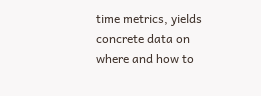time metrics, yields concrete data on where and how to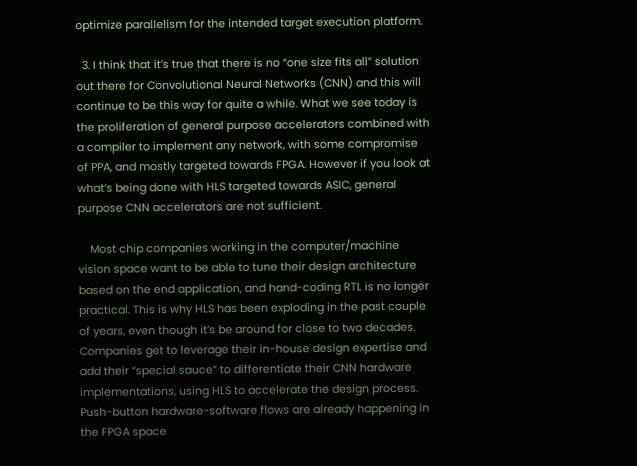optimize parallelism for the intended target execution platform.

  3. I think that it’s true that there is no “one size fits all” solution out there for Convolutional Neural Networks (CNN) and this will continue to be this way for quite a while. What we see today is the proliferation of general purpose accelerators combined with a compiler to implement any network, with some compromise of PPA, and mostly targeted towards FPGA. However if you look at what’s being done with HLS targeted towards ASIC, general purpose CNN accelerators are not sufficient.

    Most chip companies working in the computer/machine vision space want to be able to tune their design architecture based on the end application, and hand-coding RTL is no longer practical. This is why HLS has been exploding in the past couple of years, even though it’s be around for close to two decades. Companies get to leverage their in-house design expertise and add their “special sauce” to differentiate their CNN hardware implementations, using HLS to accelerate the design process. Push-button hardware-software flows are already happening in the FPGA space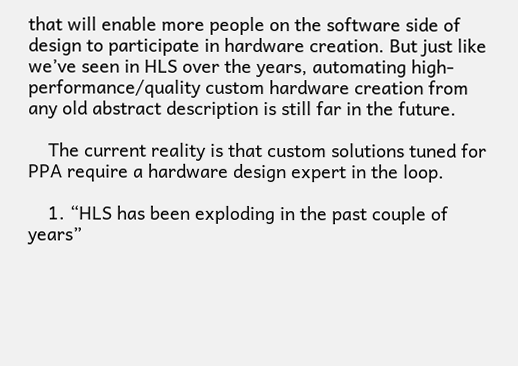that will enable more people on the software side of design to participate in hardware creation. But just like we’ve seen in HLS over the years, automating high-performance/quality custom hardware creation from any old abstract description is still far in the future.

    The current reality is that custom solutions tuned for PPA require a hardware design expert in the loop.

    1. “HLS has been exploding in the past couple of years”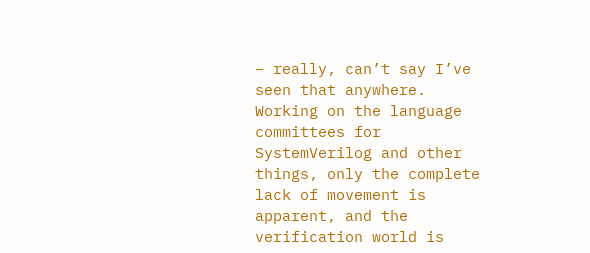– really, can’t say I’ve seen that anywhere. Working on the language committees for SystemVerilog and other things, only the complete lack of movement is apparent, and the verification world is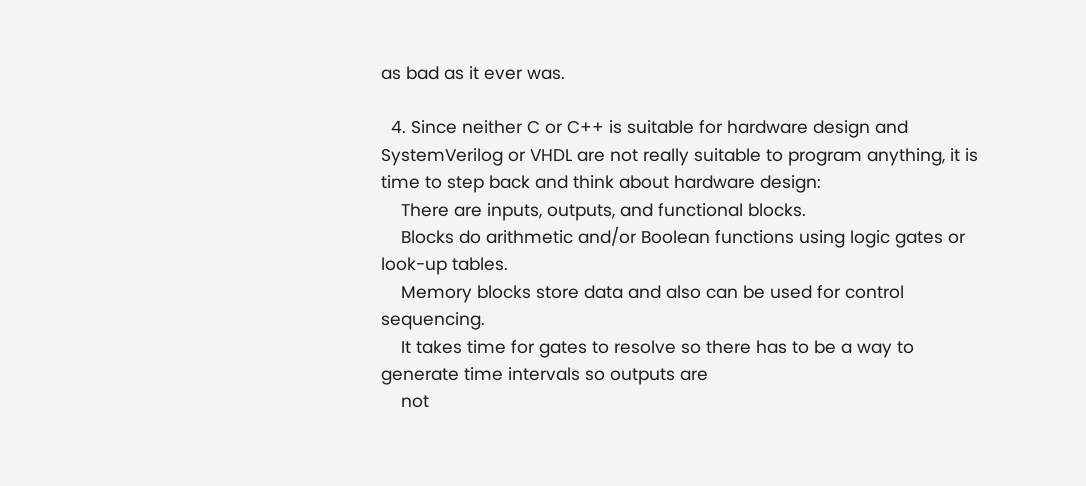as bad as it ever was.

  4. Since neither C or C++ is suitable for hardware design and SystemVerilog or VHDL are not really suitable to program anything, it is time to step back and think about hardware design:
    There are inputs, outputs, and functional blocks.
    Blocks do arithmetic and/or Boolean functions using logic gates or look-up tables.
    Memory blocks store data and also can be used for control sequencing.
    It takes time for gates to resolve so there has to be a way to generate time intervals so outputs are
    not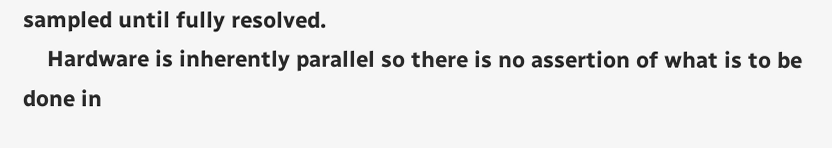sampled until fully resolved.
    Hardware is inherently parallel so there is no assertion of what is to be done in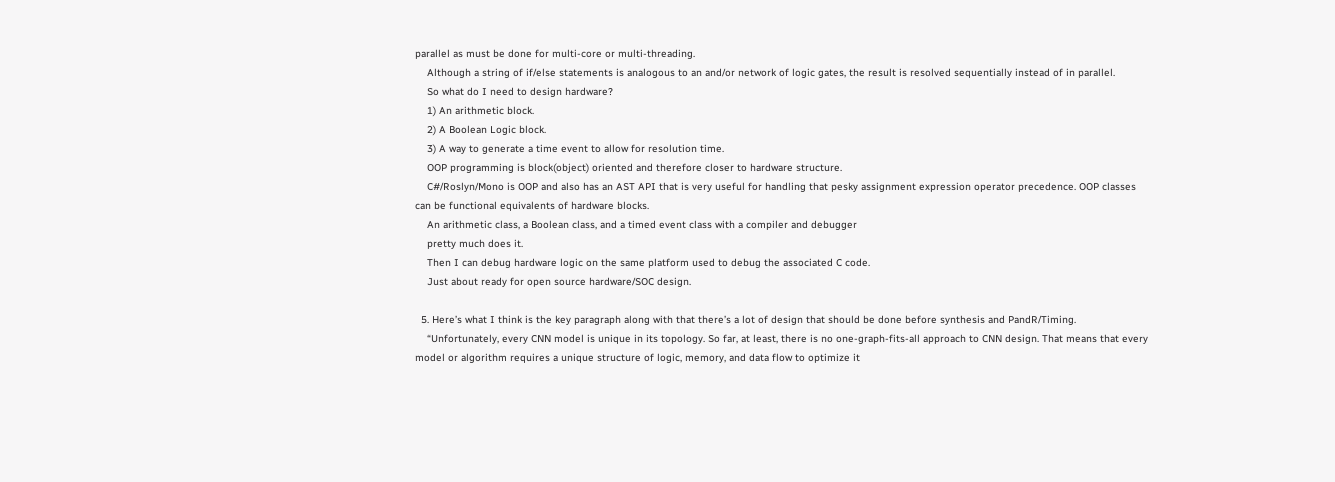parallel as must be done for multi-core or multi-threading.
    Although a string of if/else statements is analogous to an and/or network of logic gates, the result is resolved sequentially instead of in parallel.
    So what do I need to design hardware?
    1) An arithmetic block.
    2) A Boolean Logic block.
    3) A way to generate a time event to allow for resolution time.
    OOP programming is block(object) oriented and therefore closer to hardware structure.
    C#/Roslyn/Mono is OOP and also has an AST API that is very useful for handling that pesky assignment expression operator precedence. OOP classes can be functional equivalents of hardware blocks.
    An arithmetic class, a Boolean class, and a timed event class with a compiler and debugger
    pretty much does it.
    Then I can debug hardware logic on the same platform used to debug the associated C code.
    Just about ready for open source hardware/SOC design.

  5. Here’s what I think is the key paragraph along with that there’s a lot of design that should be done before synthesis and PandR/Timing.
    “Unfortunately, every CNN model is unique in its topology. So far, at least, there is no one-graph-fits-all approach to CNN design. That means that every model or algorithm requires a unique structure of logic, memory, and data flow to optimize it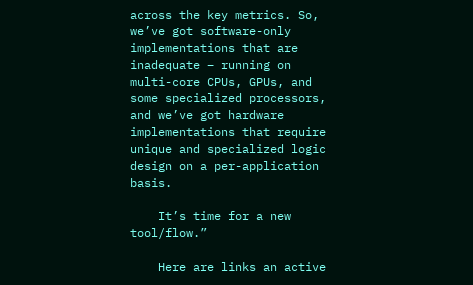across the key metrics. So, we’ve got software-only implementations that are inadequate – running on multi-core CPUs, GPUs, and some specialized processors, and we’ve got hardware implementations that require unique and specialized logic design on a per-application basis.

    It’s time for a new tool/flow.”

    Here are links an active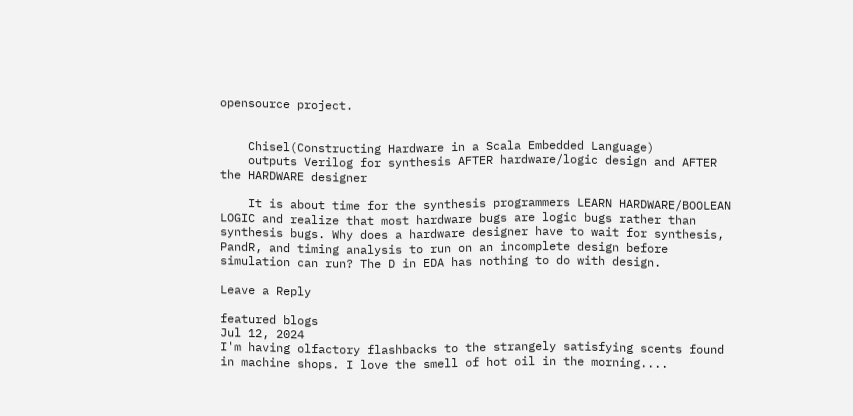opensource project.


    Chisel(Constructing Hardware in a Scala Embedded Language)
    outputs Verilog for synthesis AFTER hardware/logic design and AFTER the HARDWARE designer

    It is about time for the synthesis programmers LEARN HARDWARE/BOOLEAN LOGIC and realize that most hardware bugs are logic bugs rather than synthesis bugs. Why does a hardware designer have to wait for synthesis, PandR, and timing analysis to run on an incomplete design before simulation can run? The D in EDA has nothing to do with design.

Leave a Reply

featured blogs
Jul 12, 2024
I'm having olfactory flashbacks to the strangely satisfying scents found in machine shops. I love the smell of hot oil in the morning....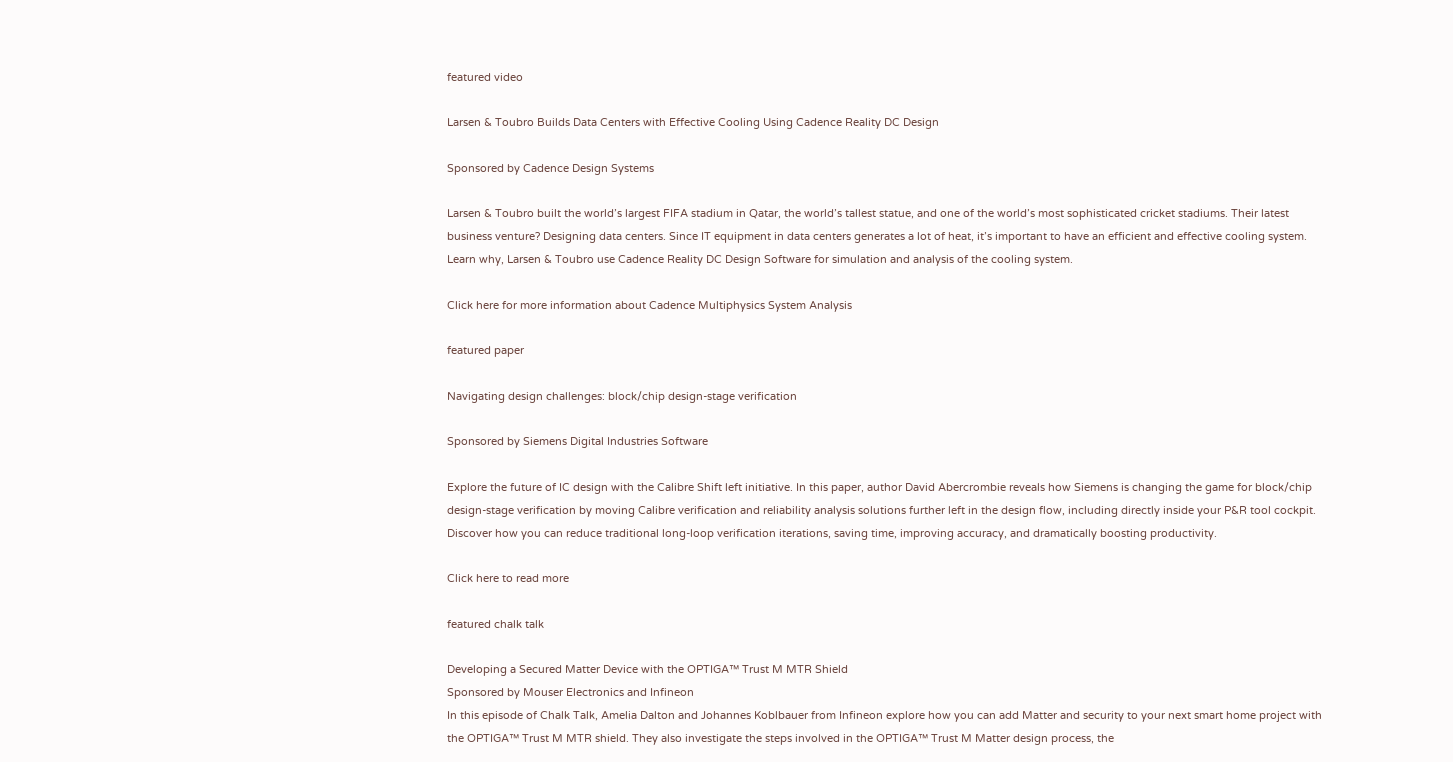featured video

Larsen & Toubro Builds Data Centers with Effective Cooling Using Cadence Reality DC Design

Sponsored by Cadence Design Systems

Larsen & Toubro built the world’s largest FIFA stadium in Qatar, the world’s tallest statue, and one of the world’s most sophisticated cricket stadiums. Their latest business venture? Designing data centers. Since IT equipment in data centers generates a lot of heat, it’s important to have an efficient and effective cooling system. Learn why, Larsen & Toubro use Cadence Reality DC Design Software for simulation and analysis of the cooling system.

Click here for more information about Cadence Multiphysics System Analysis

featured paper

Navigating design challenges: block/chip design-stage verification

Sponsored by Siemens Digital Industries Software

Explore the future of IC design with the Calibre Shift left initiative. In this paper, author David Abercrombie reveals how Siemens is changing the game for block/chip design-stage verification by moving Calibre verification and reliability analysis solutions further left in the design flow, including directly inside your P&R tool cockpit. Discover how you can reduce traditional long-loop verification iterations, saving time, improving accuracy, and dramatically boosting productivity.

Click here to read more

featured chalk talk

Developing a Secured Matter Device with the OPTIGA™ Trust M MTR Shield
Sponsored by Mouser Electronics and Infineon
In this episode of Chalk Talk, Amelia Dalton and Johannes Koblbauer from Infineon explore how you can add Matter and security to your next smart home project with the OPTIGA™ Trust M MTR shield. They also investigate the steps involved in the OPTIGA™ Trust M Matter design process, the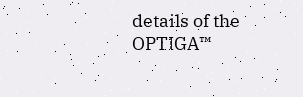details of the OPTIGA™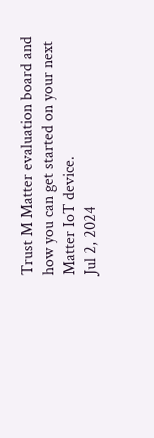Trust M Matter evaluation board and how you can get started on your next Matter IoT device.
Jul 2, 2024